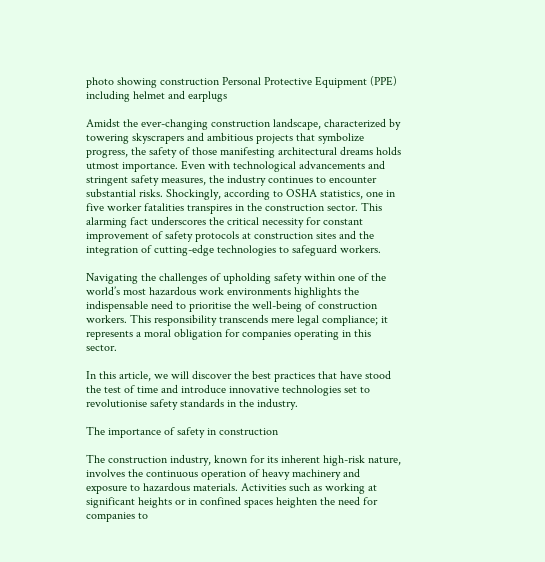photo showing construction Personal Protective Equipment (PPE) including helmet and earplugs

Amidst the ever-changing construction landscape, characterized by towering skyscrapers and ambitious projects that symbolize progress, the safety of those manifesting architectural dreams holds utmost importance. Even with technological advancements and stringent safety measures, the industry continues to encounter substantial risks. Shockingly, according to OSHA statistics, one in five worker fatalities transpires in the construction sector. This alarming fact underscores the critical necessity for constant improvement of safety protocols at construction sites and the integration of cutting-edge technologies to safeguard workers.

Navigating the challenges of upholding safety within one of the world’s most hazardous work environments highlights the indispensable need to prioritise the well-being of construction workers. This responsibility transcends mere legal compliance; it represents a moral obligation for companies operating in this sector.

In this article, we will discover the best practices that have stood the test of time and introduce innovative technologies set to revolutionise safety standards in the industry.

The importance of safety in construction

The construction industry, known for its inherent high-risk nature, involves the continuous operation of heavy machinery and exposure to hazardous materials. Activities such as working at significant heights or in confined spaces heighten the need for companies to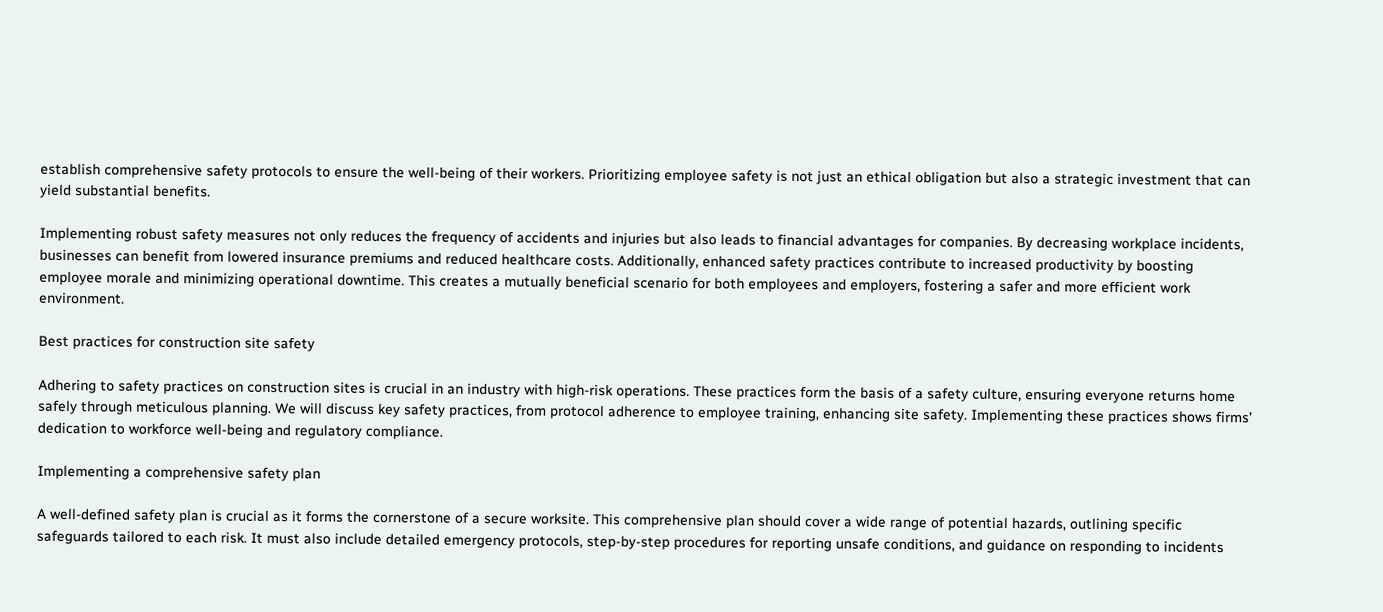establish comprehensive safety protocols to ensure the well-being of their workers. Prioritizing employee safety is not just an ethical obligation but also a strategic investment that can yield substantial benefits.

Implementing robust safety measures not only reduces the frequency of accidents and injuries but also leads to financial advantages for companies. By decreasing workplace incidents, businesses can benefit from lowered insurance premiums and reduced healthcare costs. Additionally, enhanced safety practices contribute to increased productivity by boosting employee morale and minimizing operational downtime. This creates a mutually beneficial scenario for both employees and employers, fostering a safer and more efficient work environment.

Best practices for construction site safety

Adhering to safety practices on construction sites is crucial in an industry with high-risk operations. These practices form the basis of a safety culture, ensuring everyone returns home safely through meticulous planning. We will discuss key safety practices, from protocol adherence to employee training, enhancing site safety. Implementing these practices shows firms’ dedication to workforce well-being and regulatory compliance.

Implementing a comprehensive safety plan

A well-defined safety plan is crucial as it forms the cornerstone of a secure worksite. This comprehensive plan should cover a wide range of potential hazards, outlining specific safeguards tailored to each risk. It must also include detailed emergency protocols, step-by-step procedures for reporting unsafe conditions, and guidance on responding to incidents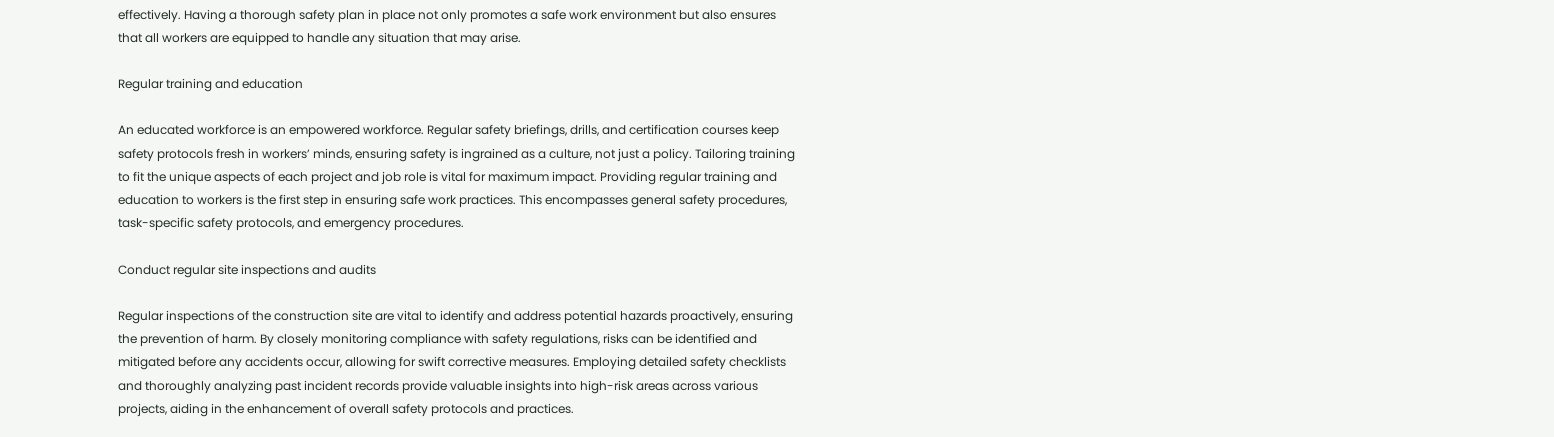effectively. Having a thorough safety plan in place not only promotes a safe work environment but also ensures that all workers are equipped to handle any situation that may arise.

Regular training and education

An educated workforce is an empowered workforce. Regular safety briefings, drills, and certification courses keep safety protocols fresh in workers’ minds, ensuring safety is ingrained as a culture, not just a policy. Tailoring training to fit the unique aspects of each project and job role is vital for maximum impact. Providing regular training and education to workers is the first step in ensuring safe work practices. This encompasses general safety procedures, task-specific safety protocols, and emergency procedures.

Conduct regular site inspections and audits

Regular inspections of the construction site are vital to identify and address potential hazards proactively, ensuring the prevention of harm. By closely monitoring compliance with safety regulations, risks can be identified and mitigated before any accidents occur, allowing for swift corrective measures. Employing detailed safety checklists and thoroughly analyzing past incident records provide valuable insights into high-risk areas across various projects, aiding in the enhancement of overall safety protocols and practices.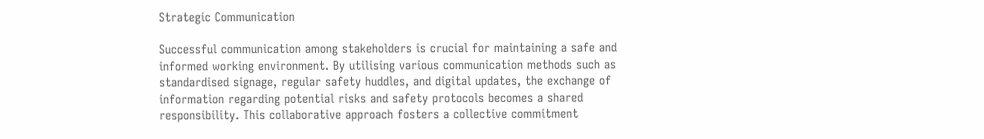Strategic Communication

Successful communication among stakeholders is crucial for maintaining a safe and informed working environment. By utilising various communication methods such as standardised signage, regular safety huddles, and digital updates, the exchange of information regarding potential risks and safety protocols becomes a shared responsibility. This collaborative approach fosters a collective commitment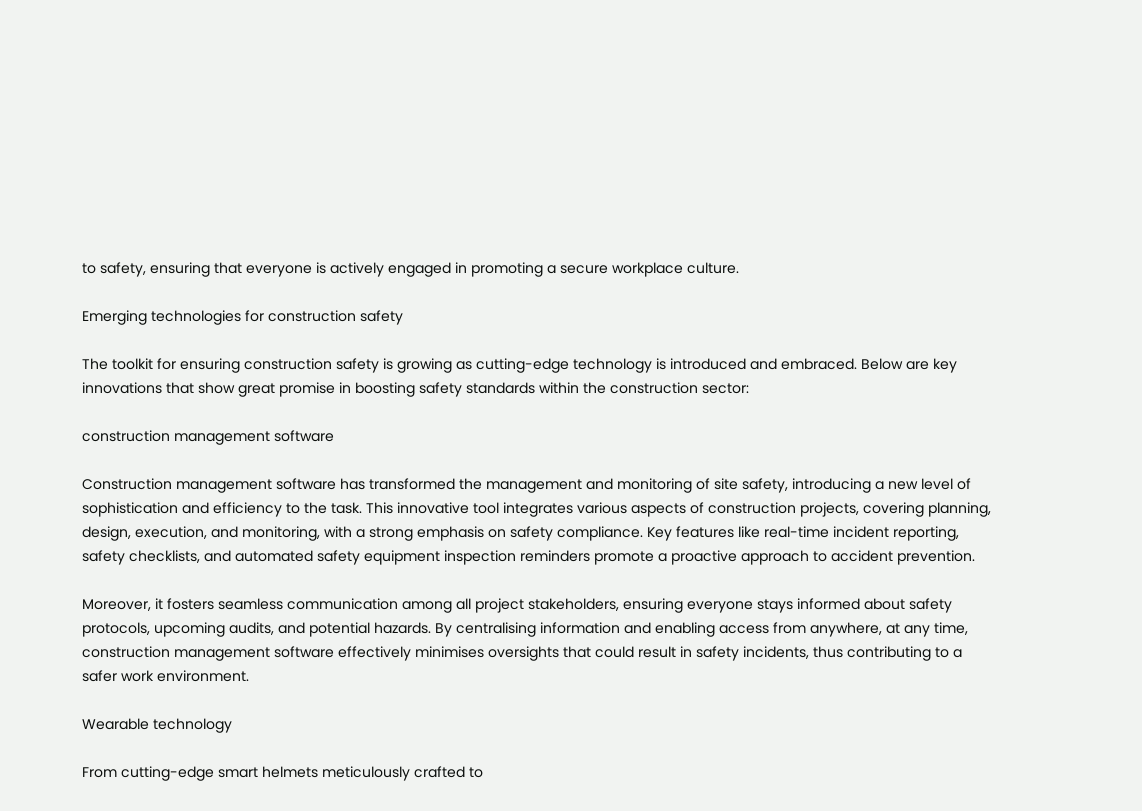to safety, ensuring that everyone is actively engaged in promoting a secure workplace culture.

Emerging technologies for construction safety

The toolkit for ensuring construction safety is growing as cutting-edge technology is introduced and embraced. Below are key innovations that show great promise in boosting safety standards within the construction sector:

construction management software

Construction management software has transformed the management and monitoring of site safety, introducing a new level of sophistication and efficiency to the task. This innovative tool integrates various aspects of construction projects, covering planning, design, execution, and monitoring, with a strong emphasis on safety compliance. Key features like real-time incident reporting, safety checklists, and automated safety equipment inspection reminders promote a proactive approach to accident prevention.

Moreover, it fosters seamless communication among all project stakeholders, ensuring everyone stays informed about safety protocols, upcoming audits, and potential hazards. By centralising information and enabling access from anywhere, at any time, construction management software effectively minimises oversights that could result in safety incidents, thus contributing to a safer work environment.

Wearable technology

From cutting-edge smart helmets meticulously crafted to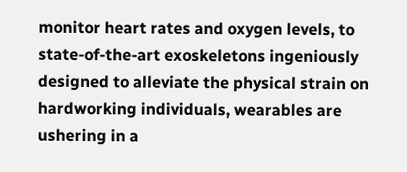monitor heart rates and oxygen levels, to state-of-the-art exoskeletons ingeniously designed to alleviate the physical strain on hardworking individuals, wearables are ushering in a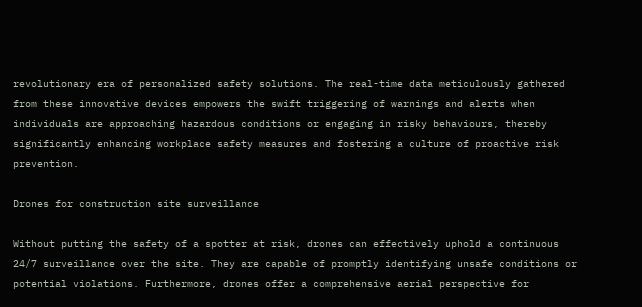revolutionary era of personalized safety solutions. The real-time data meticulously gathered from these innovative devices empowers the swift triggering of warnings and alerts when individuals are approaching hazardous conditions or engaging in risky behaviours, thereby significantly enhancing workplace safety measures and fostering a culture of proactive risk prevention.

Drones for construction site surveillance

Without putting the safety of a spotter at risk, drones can effectively uphold a continuous 24/7 surveillance over the site. They are capable of promptly identifying unsafe conditions or potential violations. Furthermore, drones offer a comprehensive aerial perspective for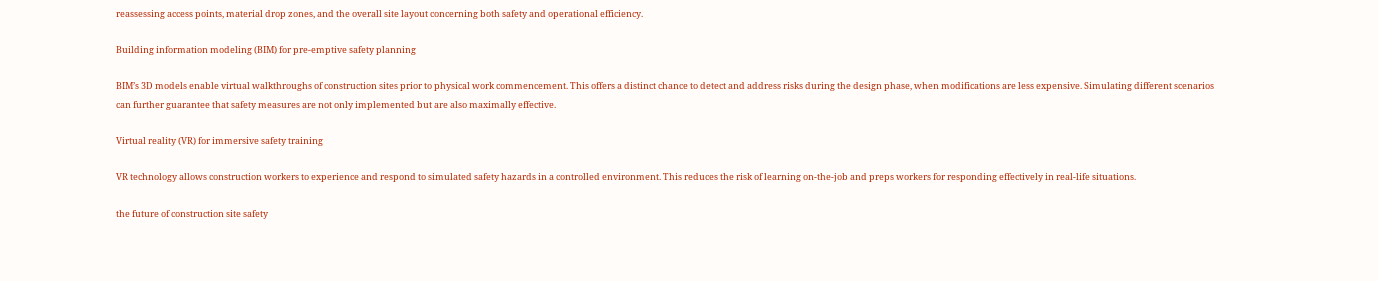reassessing access points, material drop zones, and the overall site layout concerning both safety and operational efficiency.

Building information modeling (BIM) for pre-emptive safety planning

BIM’s 3D models enable virtual walkthroughs of construction sites prior to physical work commencement. This offers a distinct chance to detect and address risks during the design phase, when modifications are less expensive. Simulating different scenarios can further guarantee that safety measures are not only implemented but are also maximally effective.

Virtual reality (VR) for immersive safety training

VR technology allows construction workers to experience and respond to simulated safety hazards in a controlled environment. This reduces the risk of learning on-the-job and preps workers for responding effectively in real-life situations.

the future of construction site safety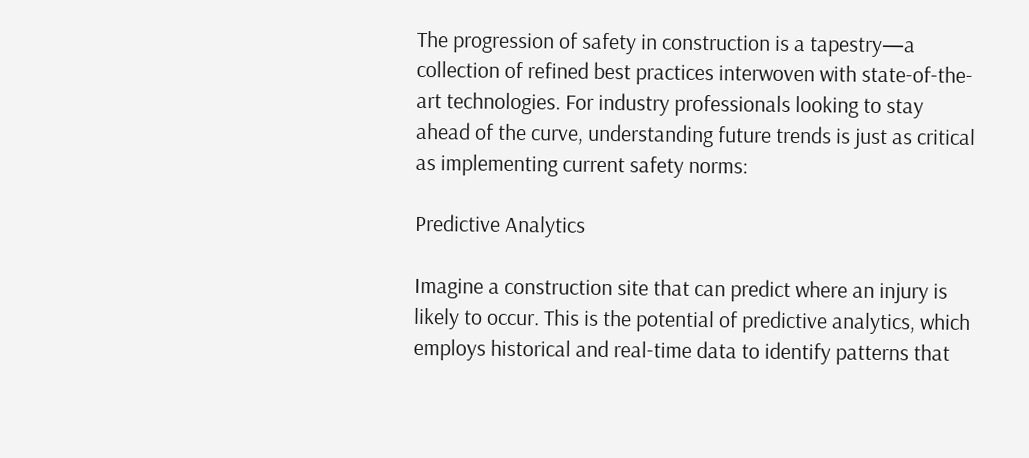The progression of safety in construction is a tapestry—a collection of refined best practices interwoven with state-of-the-art technologies. For industry professionals looking to stay ahead of the curve, understanding future trends is just as critical as implementing current safety norms:

Predictive Analytics

Imagine a construction site that can predict where an injury is likely to occur. This is the potential of predictive analytics, which employs historical and real-time data to identify patterns that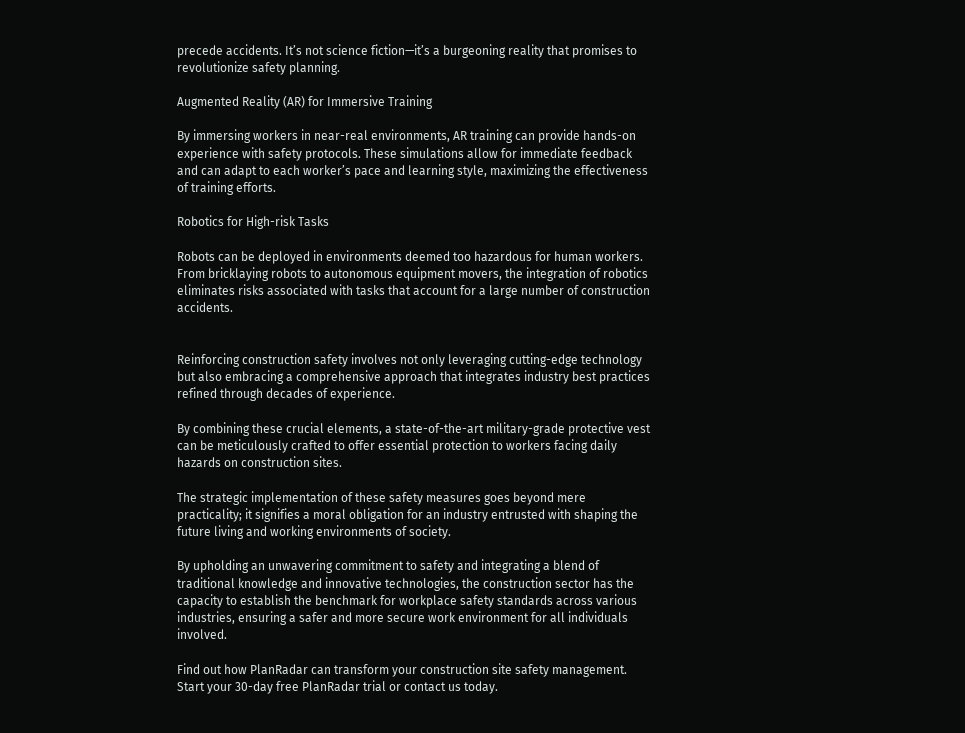precede accidents. It’s not science fiction—it’s a burgeoning reality that promises to revolutionize safety planning.

Augmented Reality (AR) for Immersive Training

By immersing workers in near-real environments, AR training can provide hands-on experience with safety protocols. These simulations allow for immediate feedback and can adapt to each worker’s pace and learning style, maximizing the effectiveness of training efforts.

Robotics for High-risk Tasks

Robots can be deployed in environments deemed too hazardous for human workers. From bricklaying robots to autonomous equipment movers, the integration of robotics eliminates risks associated with tasks that account for a large number of construction accidents.


Reinforcing construction safety involves not only leveraging cutting-edge technology but also embracing a comprehensive approach that integrates industry best practices refined through decades of experience.

By combining these crucial elements, a state-of-the-art military-grade protective vest can be meticulously crafted to offer essential protection to workers facing daily hazards on construction sites.

The strategic implementation of these safety measures goes beyond mere practicality; it signifies a moral obligation for an industry entrusted with shaping the future living and working environments of society.

By upholding an unwavering commitment to safety and integrating a blend of traditional knowledge and innovative technologies, the construction sector has the capacity to establish the benchmark for workplace safety standards across various industries, ensuring a safer and more secure work environment for all individuals involved.

Find out how PlanRadar can transform your construction site safety management. Start your 30-day free PlanRadar trial or contact us today.